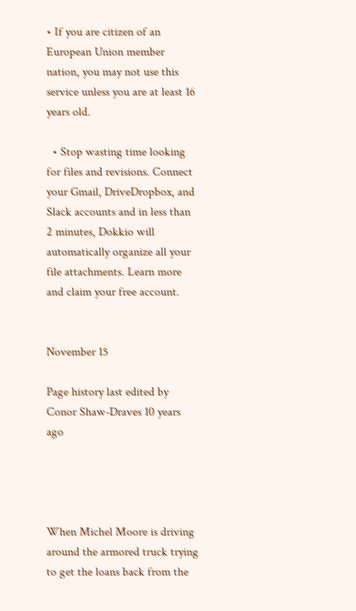• If you are citizen of an European Union member nation, you may not use this service unless you are at least 16 years old.

  • Stop wasting time looking for files and revisions. Connect your Gmail, DriveDropbox, and Slack accounts and in less than 2 minutes, Dokkio will automatically organize all your file attachments. Learn more and claim your free account.


November 15

Page history last edited by Conor Shaw-Draves 10 years ago




When Michel Moore is driving around the armored truck trying to get the loans back from the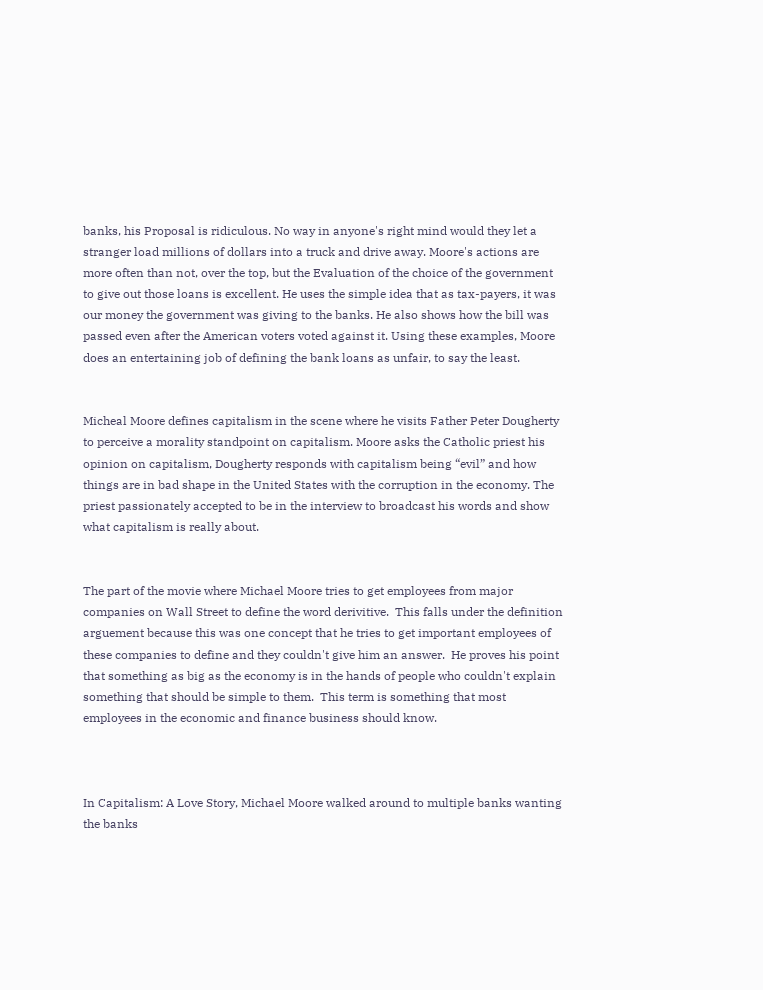banks, his Proposal is ridiculous. No way in anyone's right mind would they let a stranger load millions of dollars into a truck and drive away. Moore's actions are more often than not, over the top, but the Evaluation of the choice of the government to give out those loans is excellent. He uses the simple idea that as tax-payers, it was our money the government was giving to the banks. He also shows how the bill was passed even after the American voters voted against it. Using these examples, Moore does an entertaining job of defining the bank loans as unfair, to say the least.


Micheal Moore defines capitalism in the scene where he visits Father Peter Dougherty to perceive a morality standpoint on capitalism. Moore asks the Catholic priest his opinion on capitalism, Dougherty responds with capitalism being “evil” and how things are in bad shape in the United States with the corruption in the economy. The priest passionately accepted to be in the interview to broadcast his words and show what capitalism is really about.


The part of the movie where Michael Moore tries to get employees from major companies on Wall Street to define the word derivitive.  This falls under the definition arguement because this was one concept that he tries to get important employees of these companies to define and they couldn't give him an answer.  He proves his point that something as big as the economy is in the hands of people who couldn't explain something that should be simple to them.  This term is something that most employees in the economic and finance business should know.



In Capitalism: A Love Story, Michael Moore walked around to multiple banks wanting the banks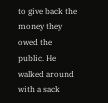to give back the money they owed the public. He walked around with a sack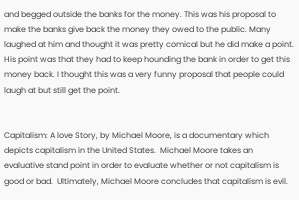and begged outside the banks for the money. This was his proposal to make the banks give back the money they owed to the public. Many laughed at him and thought it was pretty comical but he did make a point. His point was that they had to keep hounding the bank in order to get this money back. I thought this was a very funny proposal that people could laugh at but still get the point.


Capitalism: A love Story, by Michael Moore, is a documentary which depicts capitalism in the United States.  Michael Moore takes an evaluative stand point in order to evaluate whether or not capitalism is good or bad.  Ultimately, Michael Moore concludes that capitalism is evil.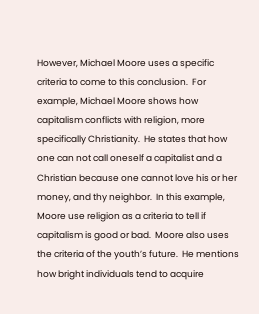However, Michael Moore uses a specific criteria to come to this conclusion.  For example, Michael Moore shows how capitalism conflicts with religion, more specifically Christianity.  He states that how one can not call oneself a capitalist and a Christian because one cannot love his or her money, and thy neighbor.  In this example, Moore use religion as a criteria to tell if capitalism is good or bad.  Moore also uses the criteria of the youth’s future.  He mentions how bright individuals tend to acquire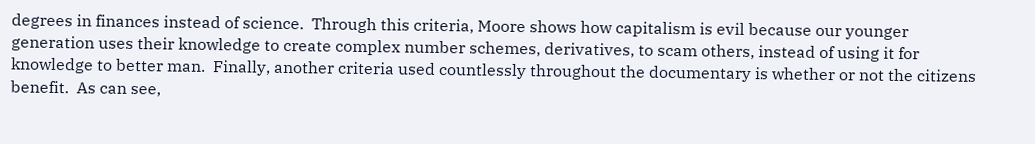degrees in finances instead of science.  Through this criteria, Moore shows how capitalism is evil because our younger generation uses their knowledge to create complex number schemes, derivatives, to scam others, instead of using it for knowledge to better man.  Finally, another criteria used countlessly throughout the documentary is whether or not the citizens benefit.  As can see,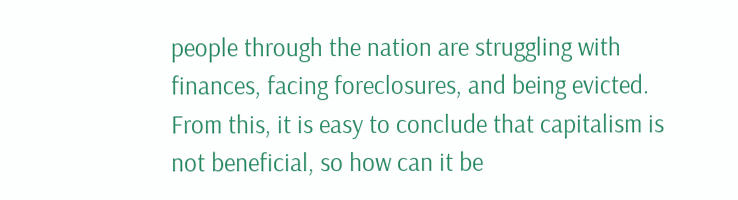people through the nation are struggling with finances, facing foreclosures, and being evicted.  From this, it is easy to conclude that capitalism is not beneficial, so how can it be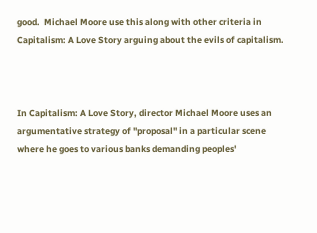good.  Michael Moore use this along with other criteria in Capitalism: A Love Story arguing about the evils of capitalism.



In Capitalism: A Love Story, director Michael Moore uses an argumentative strategy of "proposal" in a particular scene where he goes to various banks demanding peoples'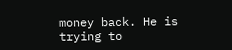money back. He is trying to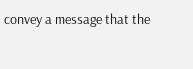convey a message that the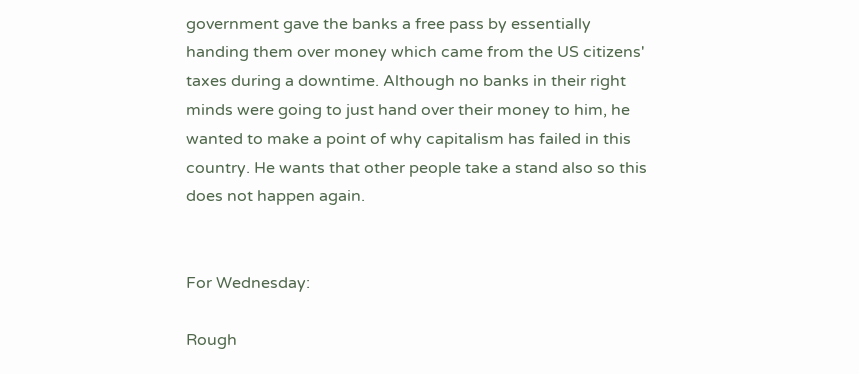government gave the banks a free pass by essentially handing them over money which came from the US citizens' taxes during a downtime. Although no banks in their right minds were going to just hand over their money to him, he wanted to make a point of why capitalism has failed in this country. He wants that other people take a stand also so this does not happen again.


For Wednesday:

Rough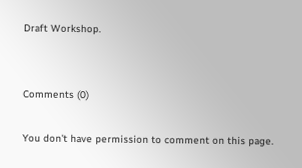Draft Workshop.


Comments (0)

You don't have permission to comment on this page.